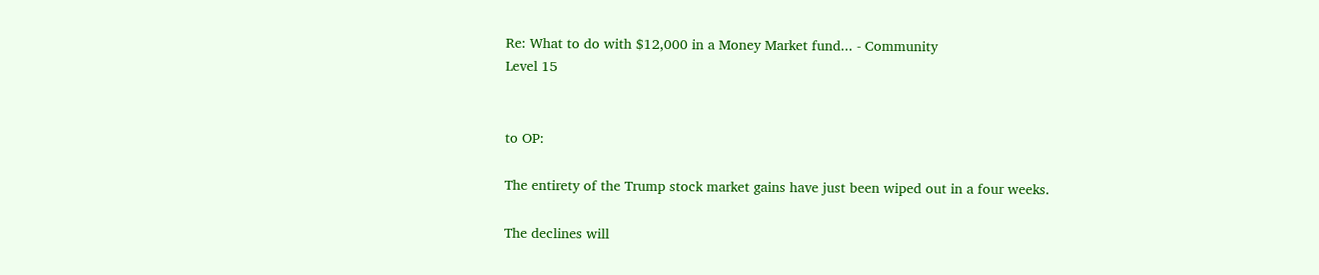Re: What to do with $12,000 in a Money Market fund... - Community
Level 15


to OP:

The entirety of the Trump stock market gains have just been wiped out in a four weeks.

The declines will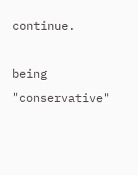continue.

being "conservative"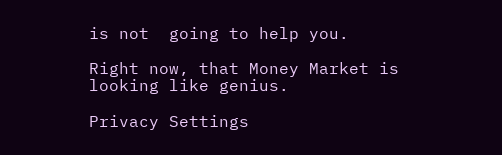is not  going to help you.

Right now, that Money Market is looking like genius.

Privacy Settings